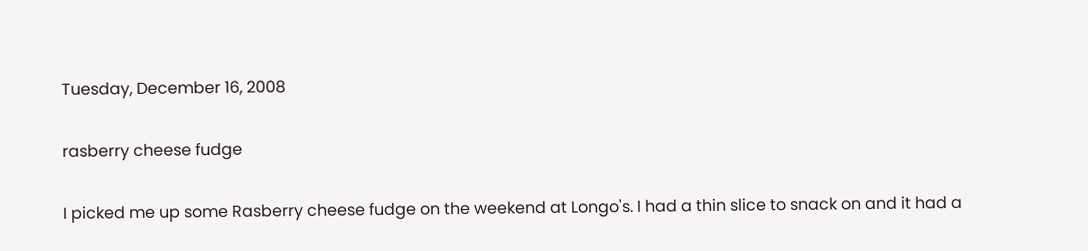Tuesday, December 16, 2008

rasberry cheese fudge

I picked me up some Rasberry cheese fudge on the weekend at Longo's. I had a thin slice to snack on and it had a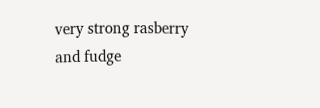very strong rasberry and fudge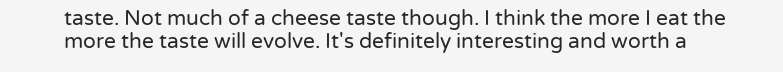taste. Not much of a cheese taste though. I think the more I eat the more the taste will evolve. It's definitely interesting and worth a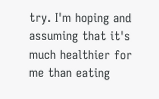try. I'm hoping and assuming that it's much healthier for me than eating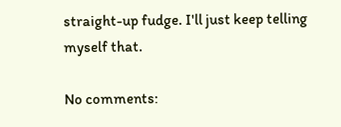straight-up fudge. I'll just keep telling myself that.

No comments: